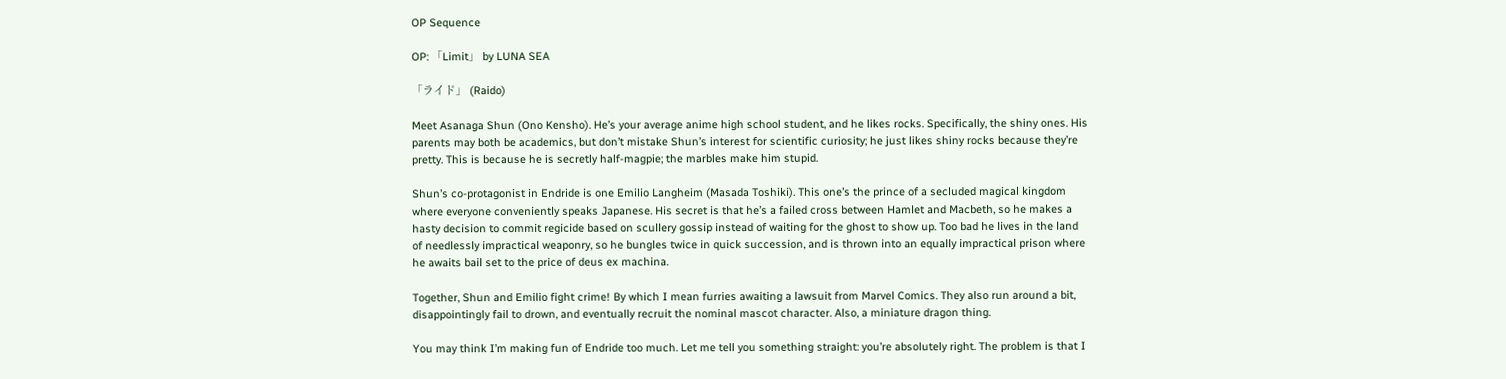OP Sequence

OP: 「Limit」 by LUNA SEA

「ライド」 (Raido)

Meet Asanaga Shun (Ono Kensho). He’s your average anime high school student, and he likes rocks. Specifically, the shiny ones. His parents may both be academics, but don’t mistake Shun’s interest for scientific curiosity; he just likes shiny rocks because they’re pretty. This is because he is secretly half-magpie; the marbles make him stupid.

Shun’s co-protagonist in Endride is one Emilio Langheim (Masada Toshiki). This one’s the prince of a secluded magical kingdom where everyone conveniently speaks Japanese. His secret is that he’s a failed cross between Hamlet and Macbeth, so he makes a hasty decision to commit regicide based on scullery gossip instead of waiting for the ghost to show up. Too bad he lives in the land of needlessly impractical weaponry, so he bungles twice in quick succession, and is thrown into an equally impractical prison where he awaits bail set to the price of deus ex machina.

Together, Shun and Emilio fight crime! By which I mean furries awaiting a lawsuit from Marvel Comics. They also run around a bit, disappointingly fail to drown, and eventually recruit the nominal mascot character. Also, a miniature dragon thing.

You may think I’m making fun of Endride too much. Let me tell you something straight: you’re absolutely right. The problem is that I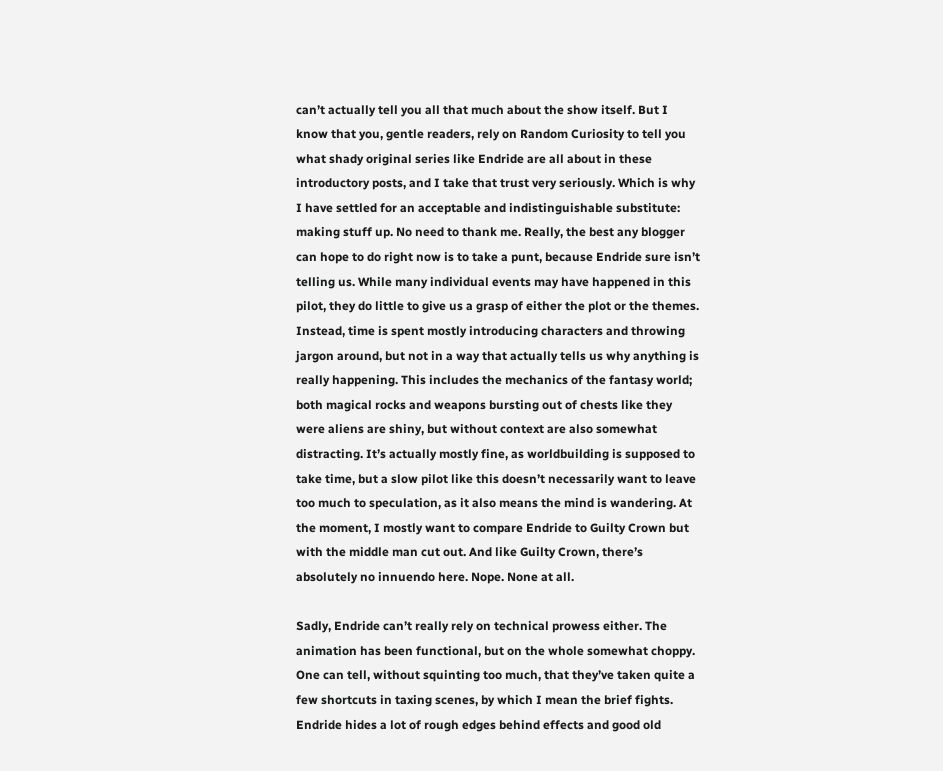can’t actually tell you all that much about the show itself. But I know that you, gentle readers, rely on Random Curiosity to tell you what shady original series like Endride are all about in these introductory posts, and I take that trust very seriously. Which is why I have settled for an acceptable and indistinguishable substitute: making stuff up. No need to thank me. Really, the best any blogger can hope to do right now is to take a punt, because Endride sure isn’t telling us. While many individual events may have happened in this pilot, they do little to give us a grasp of either the plot or the themes. Instead, time is spent mostly introducing characters and throwing jargon around, but not in a way that actually tells us why anything is really happening. This includes the mechanics of the fantasy world; both magical rocks and weapons bursting out of chests like they were aliens are shiny, but without context are also somewhat distracting. It’s actually mostly fine, as worldbuilding is supposed to take time, but a slow pilot like this doesn’t necessarily want to leave too much to speculation, as it also means the mind is wandering. At the moment, I mostly want to compare Endride to Guilty Crown but with the middle man cut out. And like Guilty Crown, there’s absolutely no innuendo here. Nope. None at all.

Sadly, Endride can’t really rely on technical prowess either. The animation has been functional, but on the whole somewhat choppy. One can tell, without squinting too much, that they’ve taken quite a few shortcuts in taxing scenes, by which I mean the brief fights. Endride hides a lot of rough edges behind effects and good old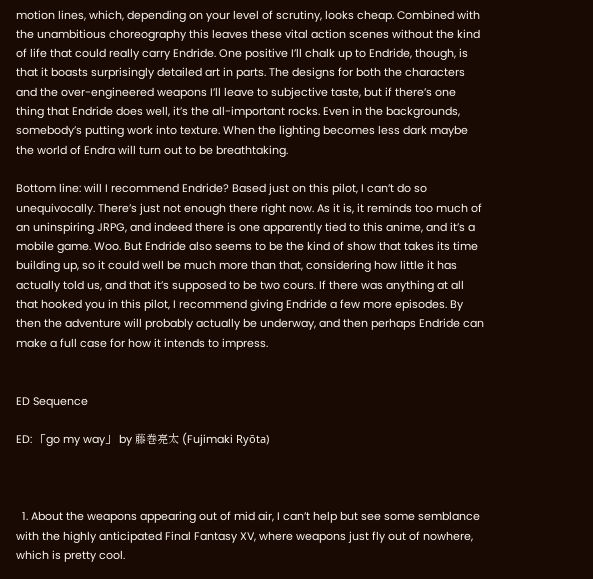motion lines, which, depending on your level of scrutiny, looks cheap. Combined with the unambitious choreography this leaves these vital action scenes without the kind of life that could really carry Endride. One positive I’ll chalk up to Endride, though, is that it boasts surprisingly detailed art in parts. The designs for both the characters and the over-engineered weapons I’ll leave to subjective taste, but if there’s one thing that Endride does well, it’s the all-important rocks. Even in the backgrounds, somebody’s putting work into texture. When the lighting becomes less dark maybe the world of Endra will turn out to be breathtaking.

Bottom line: will I recommend Endride? Based just on this pilot, I can’t do so unequivocally. There’s just not enough there right now. As it is, it reminds too much of an uninspiring JRPG, and indeed there is one apparently tied to this anime, and it’s a mobile game. Woo. But Endride also seems to be the kind of show that takes its time building up, so it could well be much more than that, considering how little it has actually told us, and that it’s supposed to be two cours. If there was anything at all that hooked you in this pilot, I recommend giving Endride a few more episodes. By then the adventure will probably actually be underway, and then perhaps Endride can make a full case for how it intends to impress.


ED Sequence

ED: 「go my way」 by 藤巻亮太 (Fujimaki Ryōta)



  1. About the weapons appearing out of mid air, I can’t help but see some semblance with the highly anticipated Final Fantasy XV, where weapons just fly out of nowhere, which is pretty cool.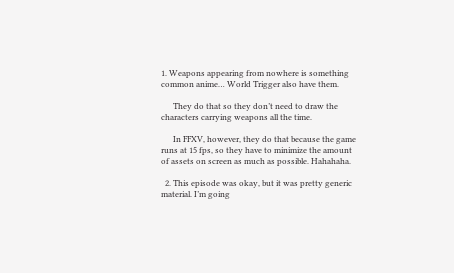1. Weapons appearing from nowhere is something common anime… World Trigger also have them.

      They do that so they don’t need to draw the characters carrying weapons all the time.

      In FFXV, however, they do that because the game runs at 15 fps, so they have to minimize the amount of assets on screen as much as possible. Hahahaha.

  2. This episode was okay, but it was pretty generic material. I’m going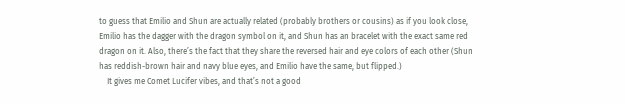to guess that Emilio and Shun are actually related (probably brothers or cousins) as if you look close, Emilio has the dagger with the dragon symbol on it, and Shun has an bracelet with the exact same red dragon on it. Also, there’s the fact that they share the reversed hair and eye colors of each other (Shun has reddish-brown hair and navy blue eyes, and Emilio have the same, but flipped.)
    It gives me Comet Lucifer vibes, and that’s not a good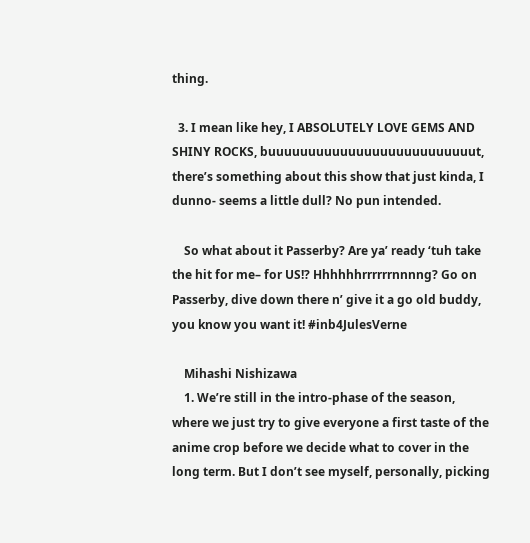thing.

  3. I mean like hey, I ABSOLUTELY LOVE GEMS AND SHINY ROCKS, buuuuuuuuuuuuuuuuuuuuuuuuuut, there’s something about this show that just kinda, I dunno- seems a little dull? No pun intended.

    So what about it Passerby? Are ya’ ready ‘tuh take the hit for me– for US!? Hhhhhhrrrrrrnnnng? Go on Passerby, dive down there n’ give it a go old buddy, you know you want it! #inb4JulesVerne

    Mihashi Nishizawa
    1. We’re still in the intro-phase of the season, where we just try to give everyone a first taste of the anime crop before we decide what to cover in the long term. But I don’t see myself, personally, picking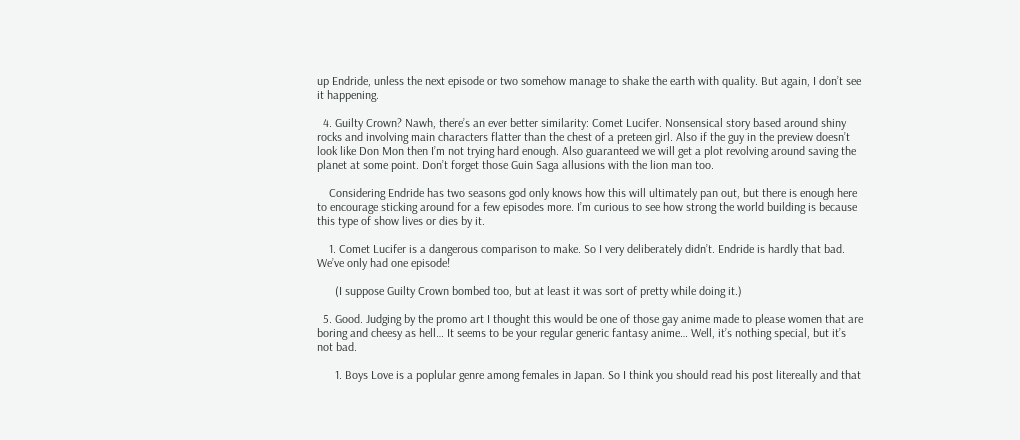up Endride, unless the next episode or two somehow manage to shake the earth with quality. But again, I don’t see it happening.

  4. Guilty Crown? Nawh, there’s an ever better similarity: Comet Lucifer. Nonsensical story based around shiny rocks and involving main characters flatter than the chest of a preteen girl. Also if the guy in the preview doesn’t look like Don Mon then I’m not trying hard enough. Also guaranteed we will get a plot revolving around saving the planet at some point. Don’t forget those Guin Saga allusions with the lion man too.

    Considering Endride has two seasons god only knows how this will ultimately pan out, but there is enough here to encourage sticking around for a few episodes more. I’m curious to see how strong the world building is because this type of show lives or dies by it.

    1. Comet Lucifer is a dangerous comparison to make. So I very deliberately didn’t. Endride is hardly that bad. We’ve only had one episode!

      (I suppose Guilty Crown bombed too, but at least it was sort of pretty while doing it.)

  5. Good. Judging by the promo art I thought this would be one of those gay anime made to please women that are boring and cheesy as hell… It seems to be your regular generic fantasy anime… Well, it’s nothing special, but it’s not bad.

      1. Boys Love is a poplular genre among females in Japan. So I think you should read his post litereally and that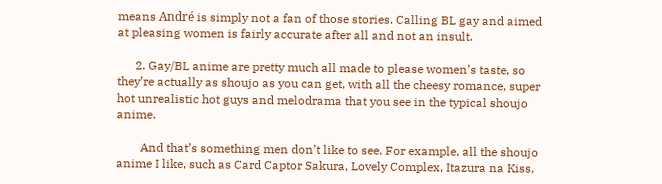means André is simply not a fan of those stories. Calling BL gay and aimed at pleasing women is fairly accurate after all and not an insult.

      2. Gay/BL anime are pretty much all made to please women’s taste, so they’re actually as shoujo as you can get, with all the cheesy romance, super hot unrealistic hot guys and melodrama that you see in the typical shoujo anime.

        And that’s something men don’t like to see. For example, all the shoujo anime I like, such as Card Captor Sakura, Lovely Complex, Itazura na Kiss,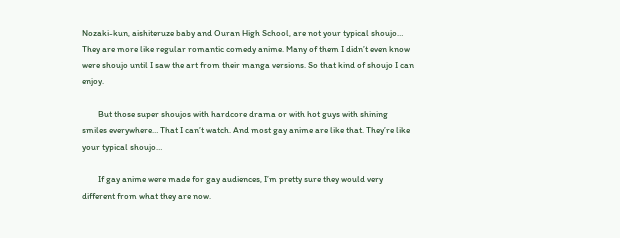Nozaki-kun, aishiteruze baby and Ouran High School, are not your typical shoujo… They are more like regular romantic comedy anime. Many of them I didn’t even know were shoujo until I saw the art from their manga versions. So that kind of shoujo I can enjoy.

        But those super shoujos with hardcore drama or with hot guys with shining smiles everywhere… That I can’t watch. And most gay anime are like that. They’re like your typical shoujo…

        If gay anime were made for gay audiences, I’m pretty sure they would very different from what they are now.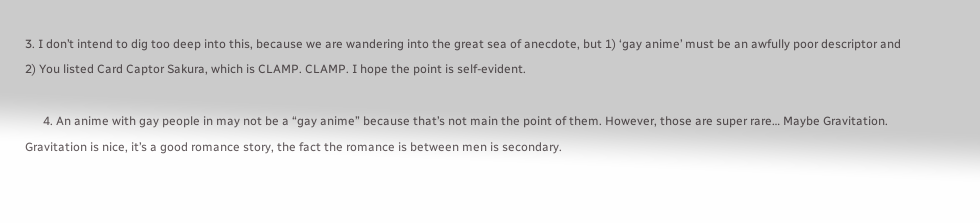3. I don’t intend to dig too deep into this, because we are wandering into the great sea of anecdote, but 1) ‘gay anime’ must be an awfully poor descriptor and 2) You listed Card Captor Sakura, which is CLAMP. CLAMP. I hope the point is self-evident.

      4. An anime with gay people in may not be a “gay anime” because that’s not main the point of them. However, those are super rare… Maybe Gravitation. Gravitation is nice, it’s a good romance story, the fact the romance is between men is secondary.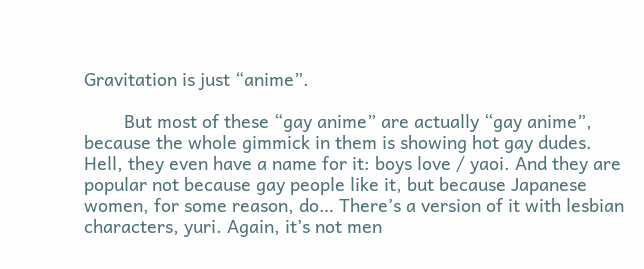Gravitation is just “anime”.

        But most of these “gay anime” are actually “gay anime”, because the whole gimmick in them is showing hot gay dudes. Hell, they even have a name for it: boys love / yaoi. And they are popular not because gay people like it, but because Japanese women, for some reason, do… There’s a version of it with lesbian characters, yuri. Again, it’s not men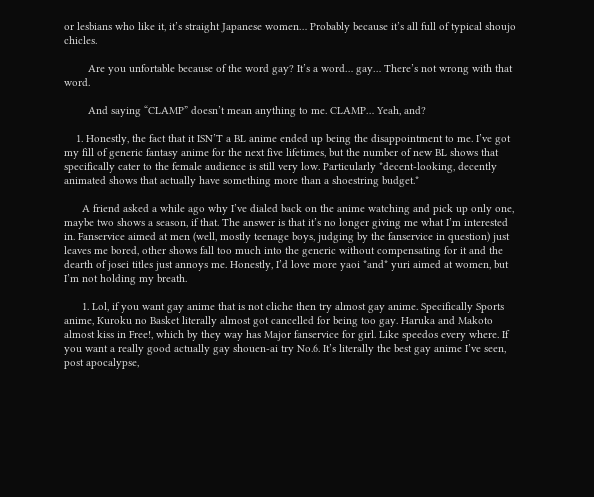or lesbians who like it, it’s straight Japanese women… Probably because it’s all full of typical shoujo chicles.

        Are you unfortable because of the word gay? It’s a word… gay… There’s not wrong with that word.

        And saying “CLAMP” doesn’t mean anything to me. CLAMP… Yeah, and?

    1. Honestly, the fact that it ISN’T a BL anime ended up being the disappointment to me. I’ve got my fill of generic fantasy anime for the next five lifetimes, but the number of new BL shows that specifically cater to the female audience is still very low. Particularly *decent-looking, decently animated shows that actually have something more than a shoestring budget.*

      A friend asked a while ago why I’ve dialed back on the anime watching and pick up only one, maybe two shows a season, if that. The answer is that it’s no longer giving me what I’m interested in. Fanservice aimed at men (well, mostly teenage boys, judging by the fanservice in question) just leaves me bored, other shows fall too much into the generic without compensating for it and the dearth of josei titles just annoys me. Honestly, I’d love more yaoi *and* yuri aimed at women, but I’m not holding my breath.

      1. Lol, if you want gay anime that is not cliche then try almost gay anime. Specifically Sports anime, Kuroku no Basket literally almost got cancelled for being too gay. Haruka and Makoto almost kiss in Free!, which by they way has Major fanservice for girl. Like speedos every where. If you want a really good actually gay shouen-ai try No.6. It’s literally the best gay anime I’ve seen, post apocalypse,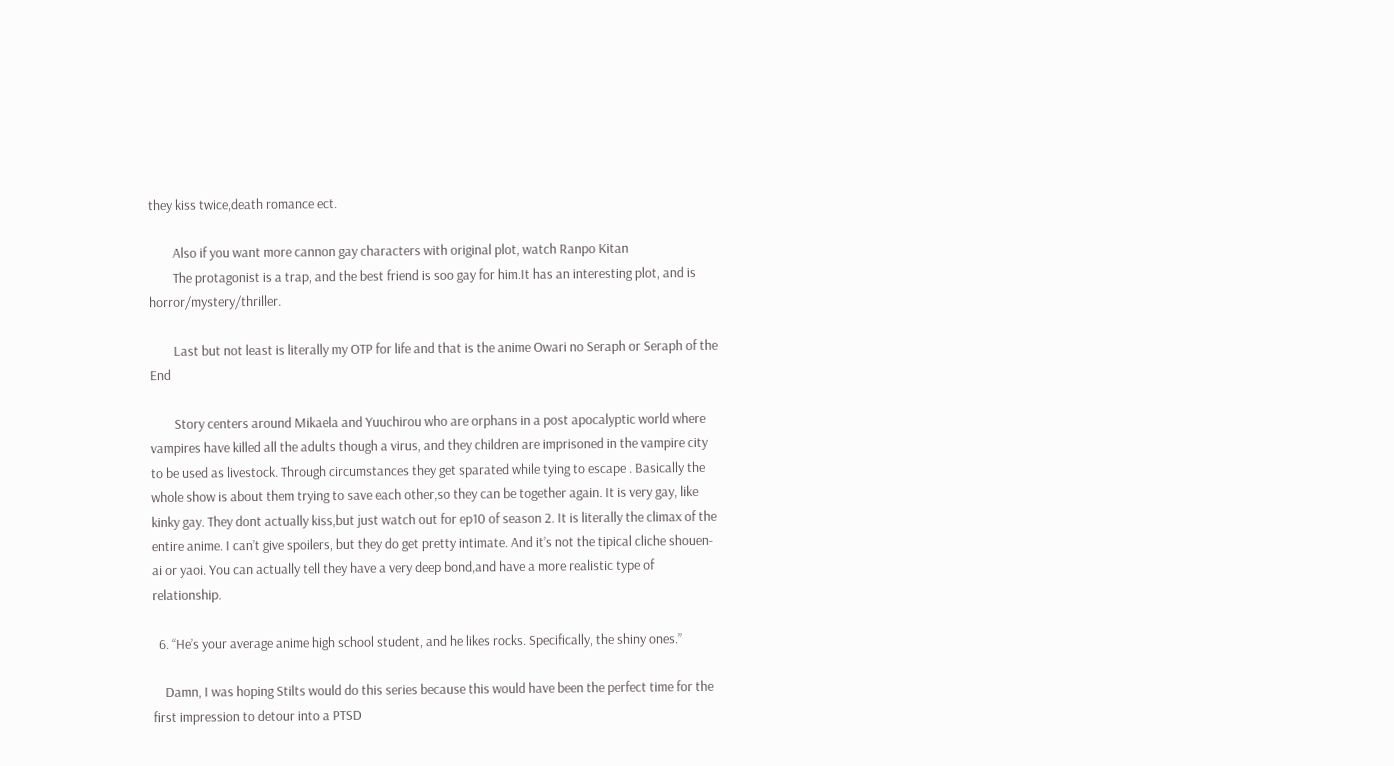they kiss twice,death romance ect.

        Also if you want more cannon gay characters with original plot, watch Ranpo Kitan
        The protagonist is a trap, and the best friend is soo gay for him.It has an interesting plot, and is horror/mystery/thriller.

        Last but not least is literally my OTP for life and that is the anime Owari no Seraph or Seraph of the End

        Story centers around Mikaela and Yuuchirou who are orphans in a post apocalyptic world where vampires have killed all the adults though a virus, and they children are imprisoned in the vampire city to be used as livestock. Through circumstances they get sparated while tying to escape . Basically the whole show is about them trying to save each other,so they can be together again. It is very gay, like kinky gay. They dont actually kiss,but just watch out for ep10 of season 2. It is literally the climax of the entire anime. I can’t give spoilers, but they do get pretty intimate. And it’s not the tipical cliche shouen-ai or yaoi. You can actually tell they have a very deep bond,and have a more realistic type of relationship.

  6. “He’s your average anime high school student, and he likes rocks. Specifically, the shiny ones.”

    Damn, I was hoping Stilts would do this series because this would have been the perfect time for the first impression to detour into a PTSD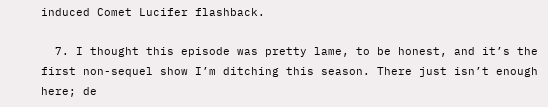induced Comet Lucifer flashback.

  7. I thought this episode was pretty lame, to be honest, and it’s the first non-sequel show I’m ditching this season. There just isn’t enough here; de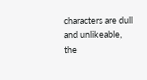characters are dull and unlikeable, the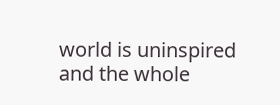world is uninspired and the whole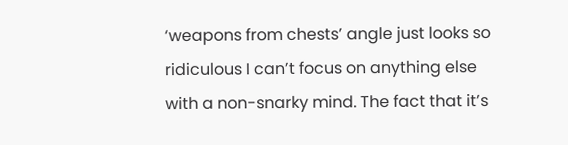‘weapons from chests’ angle just looks so ridiculous I can’t focus on anything else with a non-snarky mind. The fact that it’s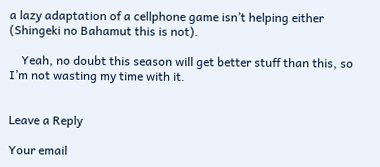a lazy adaptation of a cellphone game isn’t helping either (Shingeki no Bahamut this is not).

    Yeah, no doubt this season will get better stuff than this, so I’m not wasting my time with it.


Leave a Reply

Your email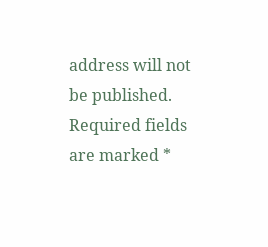address will not be published. Required fields are marked *